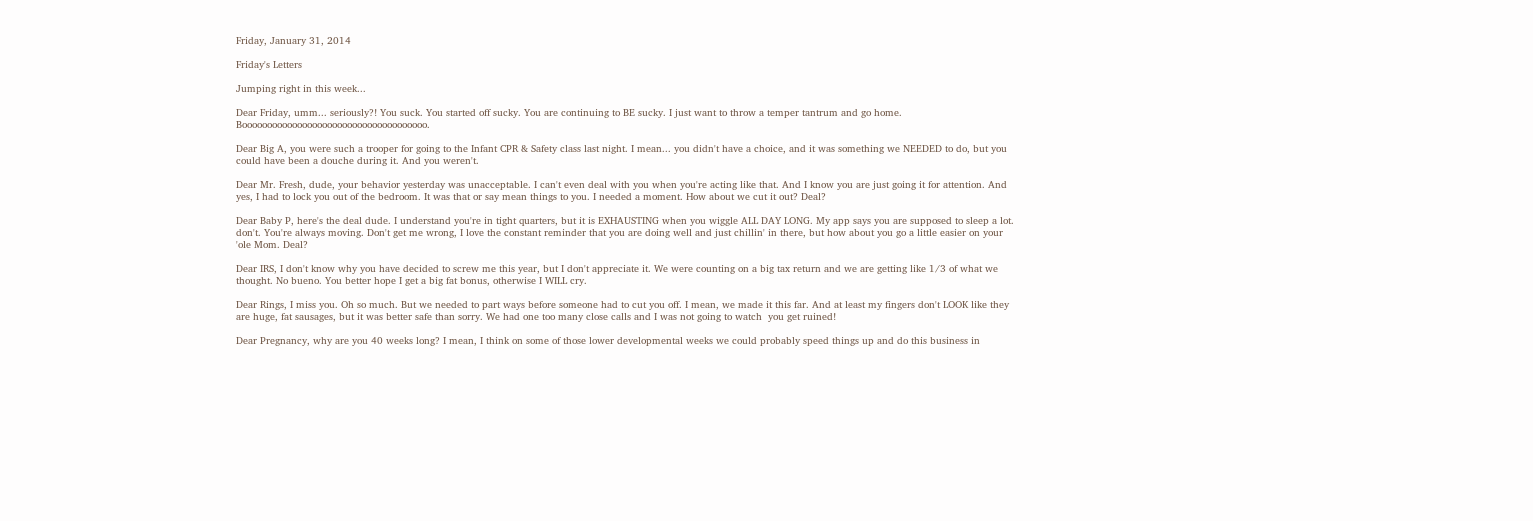Friday, January 31, 2014

Friday's Letters

Jumping right in this week...

Dear Friday, umm... seriously?! You suck. You started off sucky. You are continuing to BE sucky. I just want to throw a temper tantrum and go home. Booooooooooooooooooooooooooooooooooooo.

Dear Big A, you were such a trooper for going to the Infant CPR & Safety class last night. I mean... you didn't have a choice, and it was something we NEEDED to do, but you could have been a douche during it. And you weren't.

Dear Mr. Fresh, dude, your behavior yesterday was unacceptable. I can't even deal with you when you're acting like that. And I know you are just going it for attention. And yes, I had to lock you out of the bedroom. It was that or say mean things to you. I needed a moment. How about we cut it out? Deal?

Dear Baby P, here's the deal dude. I understand you're in tight quarters, but it is EXHAUSTING when you wiggle ALL DAY LONG. My app says you are supposed to sleep a lot. don't. You're always moving. Don't get me wrong, I love the constant reminder that you are doing well and just chillin' in there, but how about you go a little easier on your 'ole Mom. Deal?

Dear IRS, I don't know why you have decided to screw me this year, but I don't appreciate it. We were counting on a big tax return and we are getting like 1/3 of what we thought. No bueno. You better hope I get a big fat bonus, otherwise I WILL cry.

Dear Rings, I miss you. Oh so much. But we needed to part ways before someone had to cut you off. I mean, we made it this far. And at least my fingers don't LOOK like they are huge, fat sausages, but it was better safe than sorry. We had one too many close calls and I was not going to watch  you get ruined!

Dear Pregnancy, why are you 40 weeks long? I mean, I think on some of those lower developmental weeks we could probably speed things up and do this business in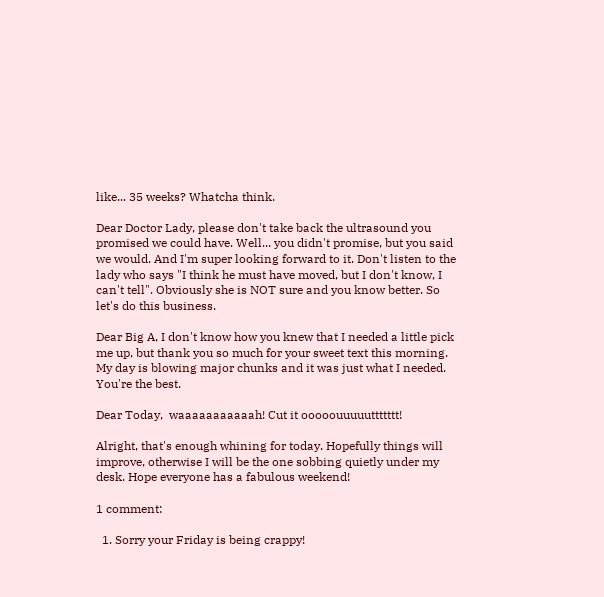like... 35 weeks? Whatcha think.

Dear Doctor Lady, please don't take back the ultrasound you promised we could have. Well... you didn't promise, but you said we would. And I'm super looking forward to it. Don't listen to the lady who says "I think he must have moved, but I don't know, I can't tell". Obviously she is NOT sure and you know better. So let's do this business.

Dear Big A, I don't know how you knew that I needed a little pick me up, but thank you so much for your sweet text this morning. My day is blowing major chunks and it was just what I needed. You're the best.

Dear Today,  waaaaaaaaaaah! Cut it ooooouuuuuttttttt!

Alright, that's enough whining for today. Hopefully things will improve, otherwise I will be the one sobbing quietly under my desk. Hope everyone has a fabulous weekend!

1 comment:

  1. Sorry your Friday is being crappy!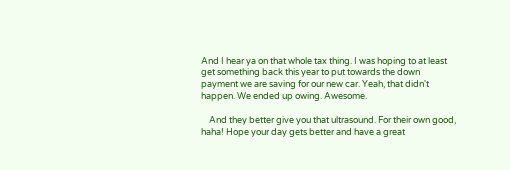And I hear ya on that whole tax thing. I was hoping to at least get something back this year to put towards the down payment we are saving for our new car. Yeah, that didn't happen. We ended up owing. Awesome.

    And they better give you that ultrasound. For their own good, haha! Hope your day gets better and have a great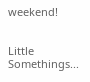weekend!


Little Somethings...